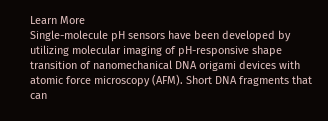Learn More
Single-molecule pH sensors have been developed by utilizing molecular imaging of pH-responsive shape transition of nanomechanical DNA origami devices with atomic force microscopy (AFM). Short DNA fragments that can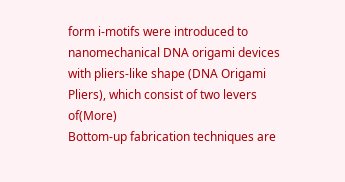form i-motifs were introduced to nanomechanical DNA origami devices with pliers-like shape (DNA Origami Pliers), which consist of two levers of(More)
Bottom-up fabrication techniques are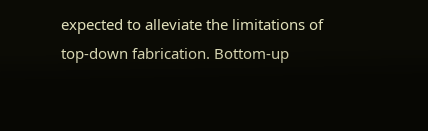expected to alleviate the limitations of top-down fabrication. Bottom-up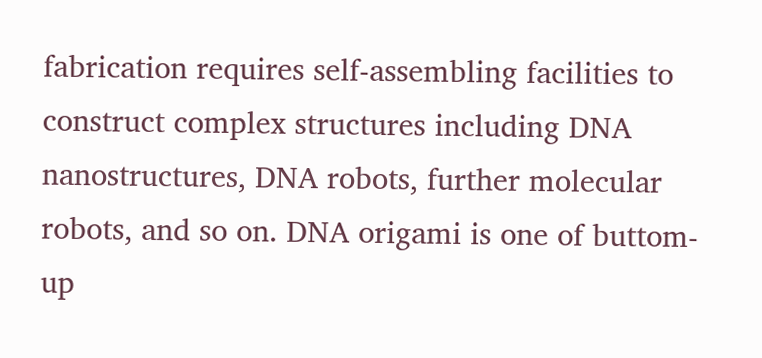fabrication requires self-assembling facilities to construct complex structures including DNA nanostructures, DNA robots, further molecular robots, and so on. DNA origami is one of buttom-up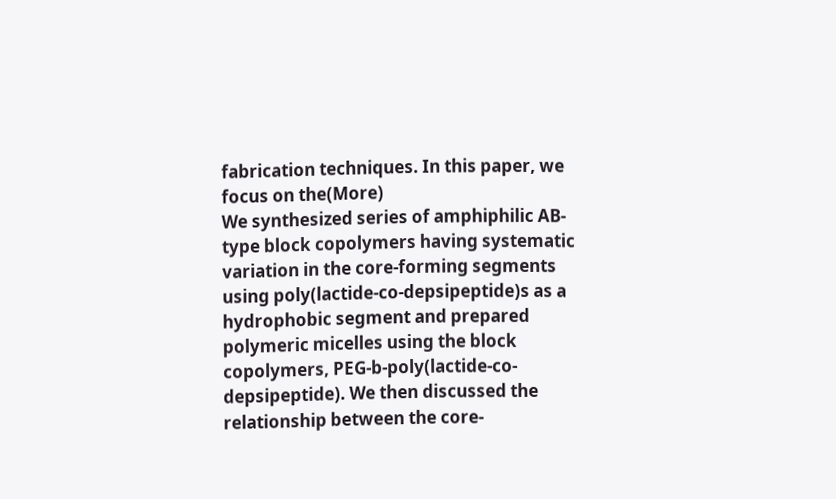fabrication techniques. In this paper, we focus on the(More)
We synthesized series of amphiphilic AB-type block copolymers having systematic variation in the core-forming segments using poly(lactide-co-depsipeptide)s as a hydrophobic segment and prepared polymeric micelles using the block copolymers, PEG-b-poly(lactide-co-depsipeptide). We then discussed the relationship between the core-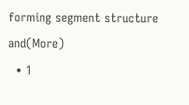forming segment structure and(More)
  • 1